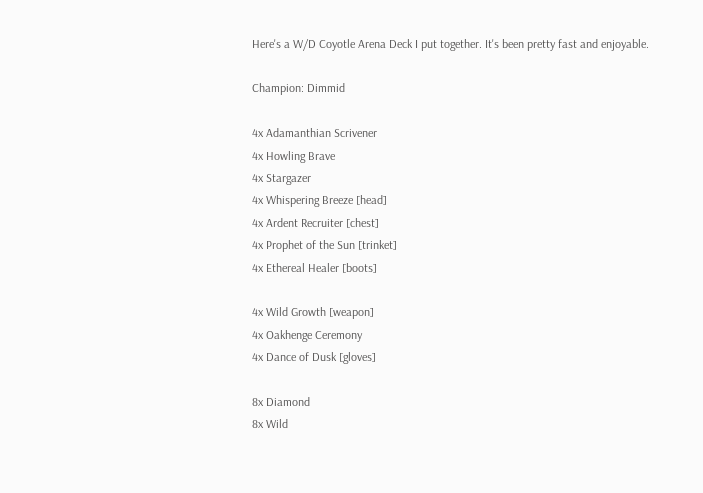Here's a W/D Coyotle Arena Deck I put together. It's been pretty fast and enjoyable.

Champion: Dimmid

4x Adamanthian Scrivener
4x Howling Brave
4x Stargazer
4x Whispering Breeze [head]
4x Ardent Recruiter [chest]
4x Prophet of the Sun [trinket]
4x Ethereal Healer [boots]

4x Wild Growth [weapon]
4x Oakhenge Ceremony
4x Dance of Dusk [gloves]

8x Diamond
8x Wild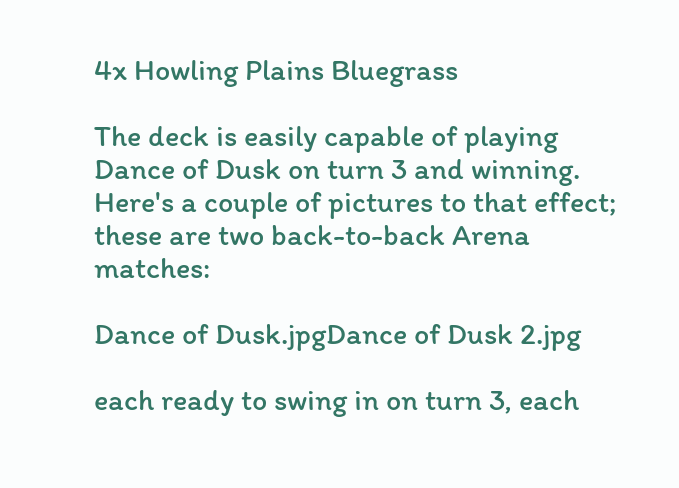4x Howling Plains Bluegrass

The deck is easily capable of playing Dance of Dusk on turn 3 and winning. Here's a couple of pictures to that effect; these are two back-to-back Arena matches:

Dance of Dusk.jpgDance of Dusk 2.jpg

each ready to swing in on turn 3, each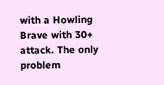with a Howling Brave with 30+ attack. The only problem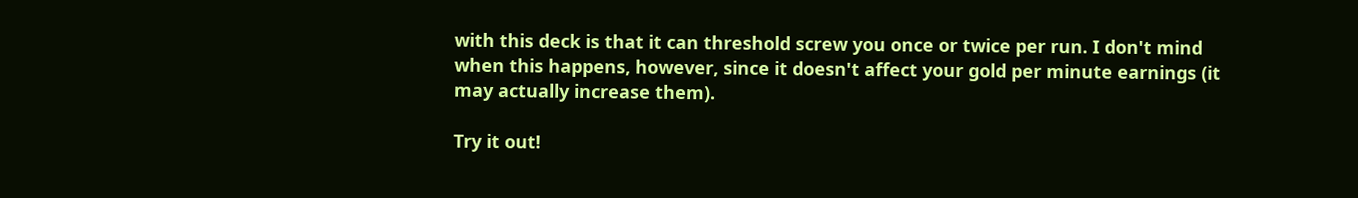with this deck is that it can threshold screw you once or twice per run. I don't mind when this happens, however, since it doesn't affect your gold per minute earnings (it may actually increase them).

Try it out!